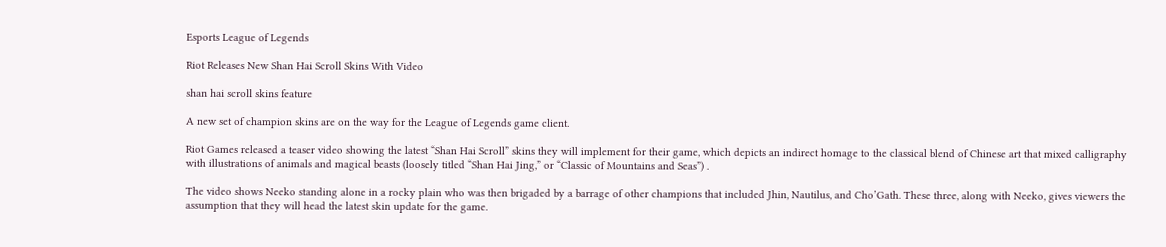Esports League of Legends

Riot Releases New Shan Hai Scroll Skins With Video

shan hai scroll skins feature

A new set of champion skins are on the way for the League of Legends game client.

Riot Games released a teaser video showing the latest “Shan Hai Scroll” skins they will implement for their game, which depicts an indirect homage to the classical blend of Chinese art that mixed calligraphy with illustrations of animals and magical beasts (loosely titled “Shan Hai Jing,” or “Classic of Mountains and Seas”) .

The video shows Neeko standing alone in a rocky plain who was then brigaded by a barrage of other champions that included Jhin, Nautilus, and Cho’Gath. These three, along with Neeko, gives viewers the assumption that they will head the latest skin update for the game.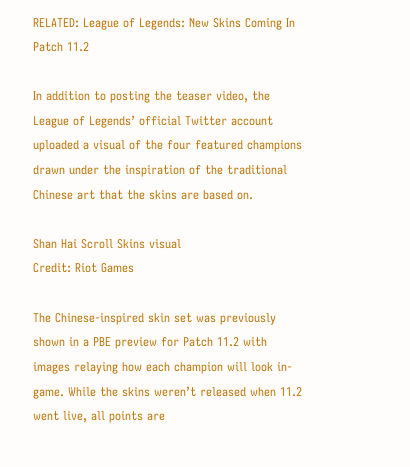RELATED: League of Legends: New Skins Coming In Patch 11.2

In addition to posting the teaser video, the League of Legends’ official Twitter account uploaded a visual of the four featured champions drawn under the inspiration of the traditional Chinese art that the skins are based on.

Shan Hai Scroll Skins visual
Credit: Riot Games

The Chinese-inspired skin set was previously shown in a PBE preview for Patch 11.2 with images relaying how each champion will look in-game. While the skins weren’t released when 11.2 went live, all points are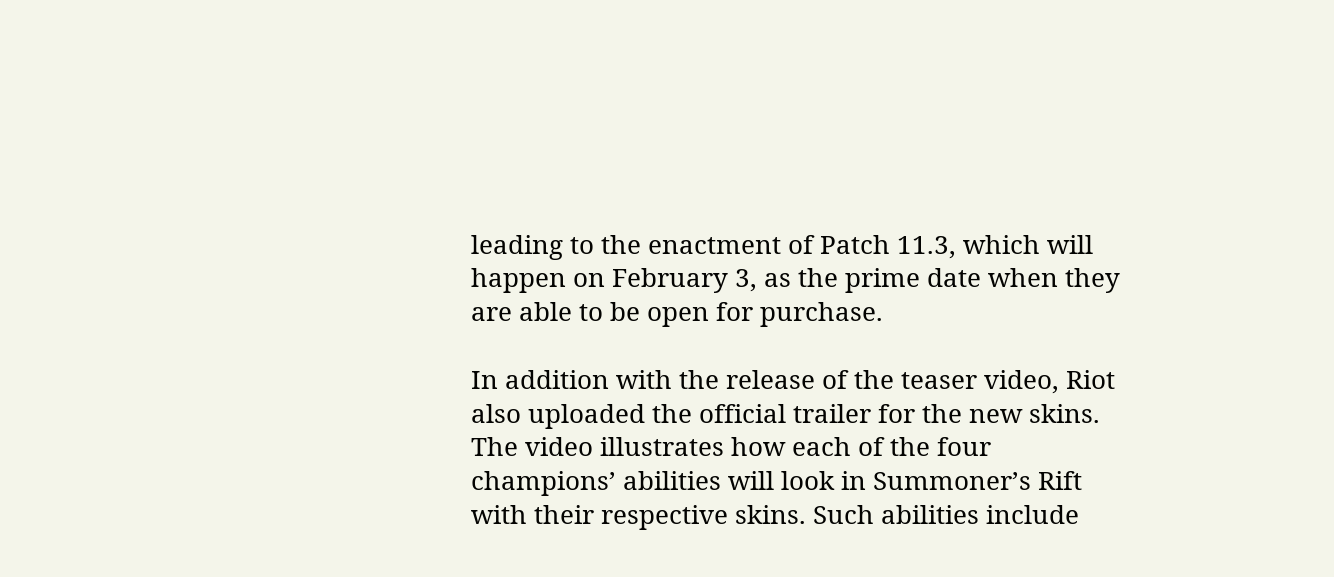leading to the enactment of Patch 11.3, which will happen on February 3, as the prime date when they are able to be open for purchase.

In addition with the release of the teaser video, Riot also uploaded the official trailer for the new skins. The video illustrates how each of the four champions’ abilities will look in Summoner’s Rift with their respective skins. Such abilities include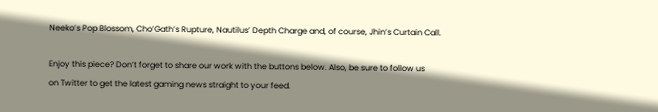Neeko’s Pop Blossom, Cho’Gath’s Rupture, Nautilus’ Depth Charge and, of course, Jhin’s Curtain Call.

Enjoy this piece? Don’t forget to share our work with the buttons below. Also, be sure to follow us
on Twitter to get the latest gaming news straight to your feed.